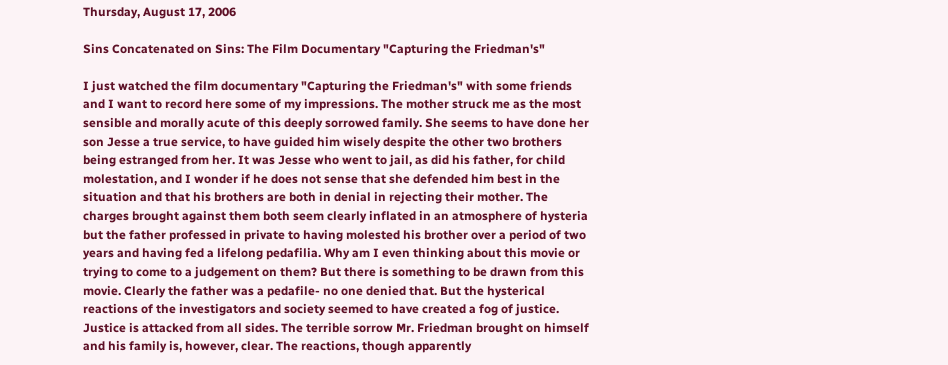Thursday, August 17, 2006

Sins Concatenated on Sins: The Film Documentary "Capturing the Friedman's"

I just watched the film documentary "Capturing the Friedman's" with some friends and I want to record here some of my impressions. The mother struck me as the most sensible and morally acute of this deeply sorrowed family. She seems to have done her son Jesse a true service, to have guided him wisely despite the other two brothers being estranged from her. It was Jesse who went to jail, as did his father, for child molestation, and I wonder if he does not sense that she defended him best in the situation and that his brothers are both in denial in rejecting their mother. The charges brought against them both seem clearly inflated in an atmosphere of hysteria but the father professed in private to having molested his brother over a period of two years and having fed a lifelong pedafilia. Why am I even thinking about this movie or trying to come to a judgement on them? But there is something to be drawn from this movie. Clearly the father was a pedafile- no one denied that. But the hysterical reactions of the investigators and society seemed to have created a fog of justice. Justice is attacked from all sides. The terrible sorrow Mr. Friedman brought on himself and his family is, however, clear. The reactions, though apparently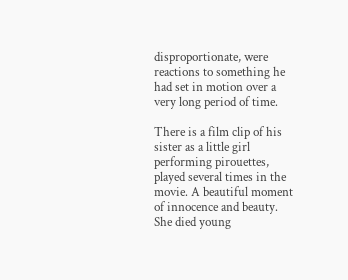disproportionate, were reactions to something he had set in motion over a very long period of time.

There is a film clip of his sister as a little girl performing pirouettes, played several times in the movie. A beautiful moment of innocence and beauty. She died young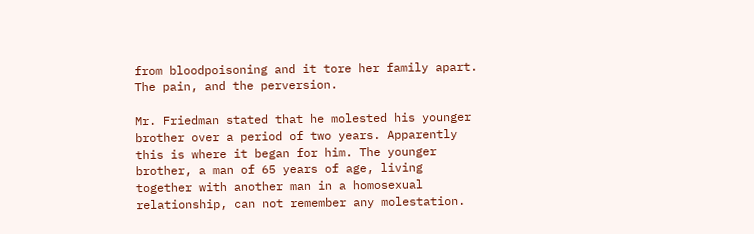from bloodpoisoning and it tore her family apart. The pain, and the perversion.

Mr. Friedman stated that he molested his younger brother over a period of two years. Apparently this is where it began for him. The younger brother, a man of 65 years of age, living together with another man in a homosexual relationship, can not remember any molestation.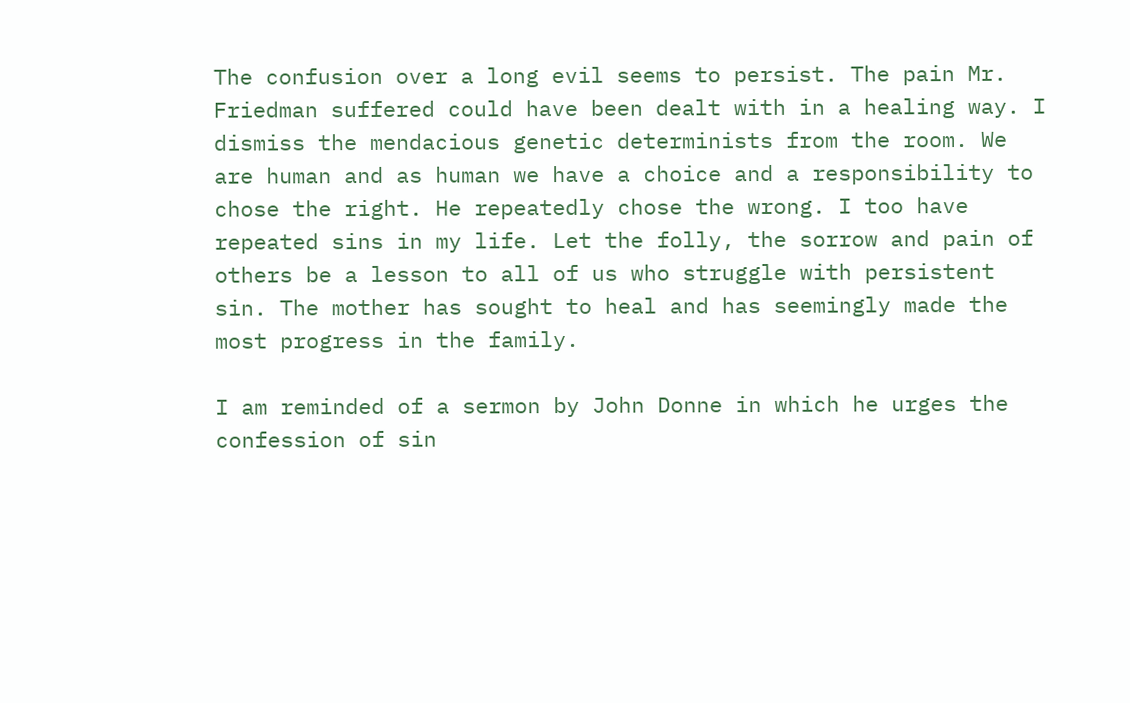The confusion over a long evil seems to persist. The pain Mr. Friedman suffered could have been dealt with in a healing way. I dismiss the mendacious genetic determinists from the room. We are human and as human we have a choice and a responsibility to chose the right. He repeatedly chose the wrong. I too have repeated sins in my life. Let the folly, the sorrow and pain of others be a lesson to all of us who struggle with persistent sin. The mother has sought to heal and has seemingly made the most progress in the family.

I am reminded of a sermon by John Donne in which he urges the confession of sin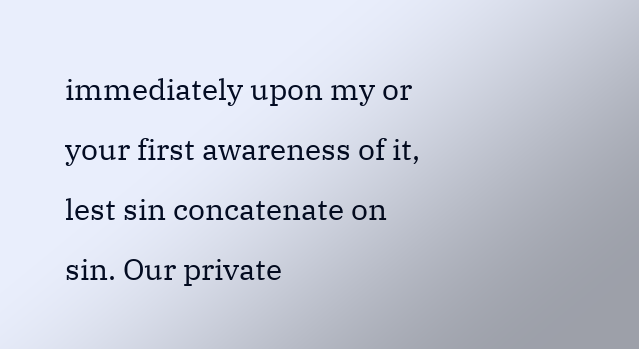immediately upon my or your first awareness of it, lest sin concatenate on sin. Our private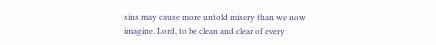sins may cause more untold misery than we now imagine. Lord, to be clean and clear of every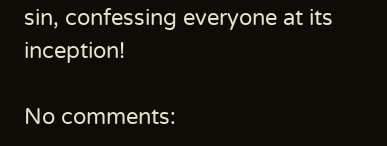sin, confessing everyone at its inception!

No comments: